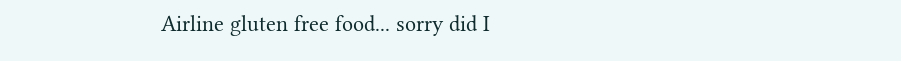Airline gluten free food... sorry did I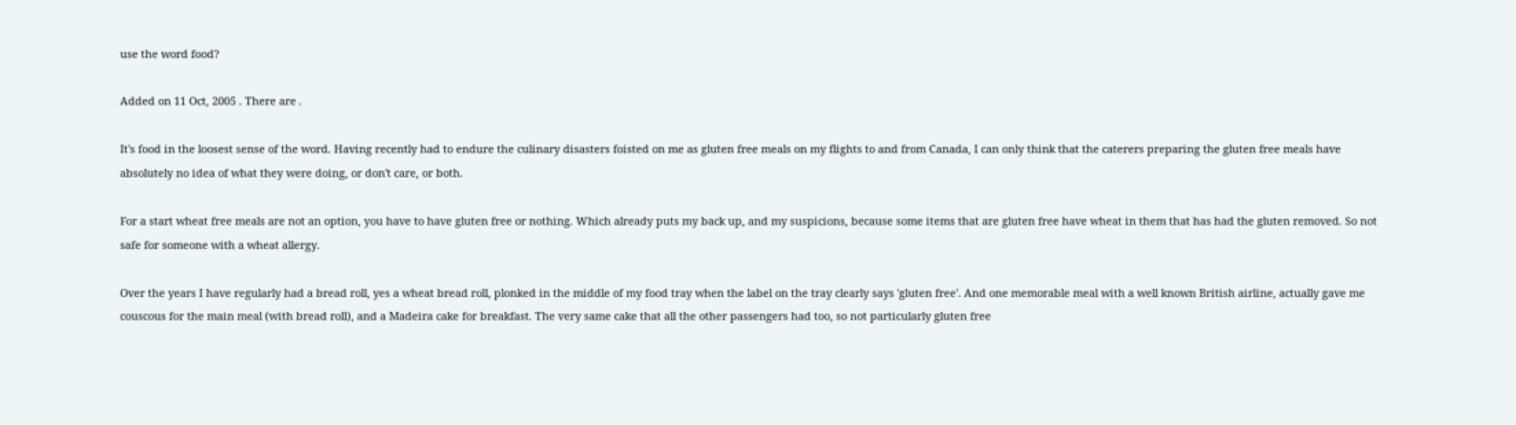use the word food?

Added on 11 Oct, 2005 . There are .

It's food in the loosest sense of the word. Having recently had to endure the culinary disasters foisted on me as gluten free meals on my flights to and from Canada, I can only think that the caterers preparing the gluten free meals have absolutely no idea of what they were doing, or don't care, or both.

For a start wheat free meals are not an option, you have to have gluten free or nothing. Which already puts my back up, and my suspicions, because some items that are gluten free have wheat in them that has had the gluten removed. So not safe for someone with a wheat allergy.

Over the years I have regularly had a bread roll, yes a wheat bread roll, plonked in the middle of my food tray when the label on the tray clearly says 'gluten free'. And one memorable meal with a well known British airline, actually gave me couscous for the main meal (with bread roll), and a Madeira cake for breakfast. The very same cake that all the other passengers had too, so not particularly gluten free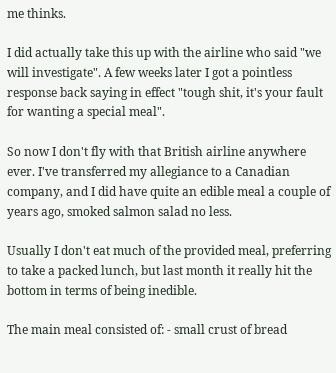me thinks.

I did actually take this up with the airline who said "we will investigate". A few weeks later I got a pointless response back saying in effect "tough shit, it's your fault for wanting a special meal".

So now I don't fly with that British airline anywhere ever. I've transferred my allegiance to a Canadian company, and I did have quite an edible meal a couple of years ago, smoked salmon salad no less.

Usually I don't eat much of the provided meal, preferring to take a packed lunch, but last month it really hit the bottom in terms of being inedible.

The main meal consisted of: - small crust of bread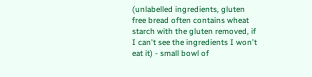(unlabelled ingredients, gluten free bread often contains wheat starch with the gluten removed, if I can't see the ingredients I won't eat it) - small bowl of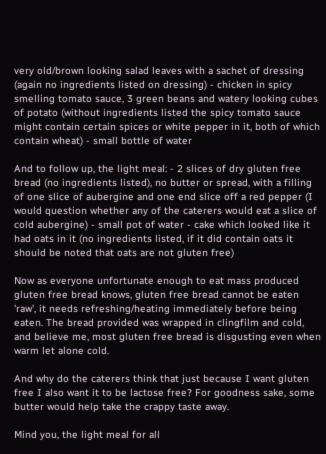very old/brown looking salad leaves with a sachet of dressing (again no ingredients listed on dressing) - chicken in spicy smelling tomato sauce, 3 green beans and watery looking cubes of potato (without ingredients listed the spicy tomato sauce might contain certain spices or white pepper in it, both of which contain wheat) - small bottle of water

And to follow up, the light meal: - 2 slices of dry gluten free bread (no ingredients listed), no butter or spread, with a filling of one slice of aubergine and one end slice off a red pepper (I would question whether any of the caterers would eat a slice of cold aubergine) - small pot of water - cake which looked like it had oats in it (no ingredients listed, if it did contain oats it should be noted that oats are not gluten free)

Now as everyone unfortunate enough to eat mass produced gluten free bread knows, gluten free bread cannot be eaten 'raw', it needs refreshing/heating immediately before being eaten. The bread provided was wrapped in clingfilm and cold, and believe me, most gluten free bread is disgusting even when warm let alone cold.

And why do the caterers think that just because I want gluten free I also want it to be lactose free? For goodness sake, some butter would help take the crappy taste away.

Mind you, the light meal for all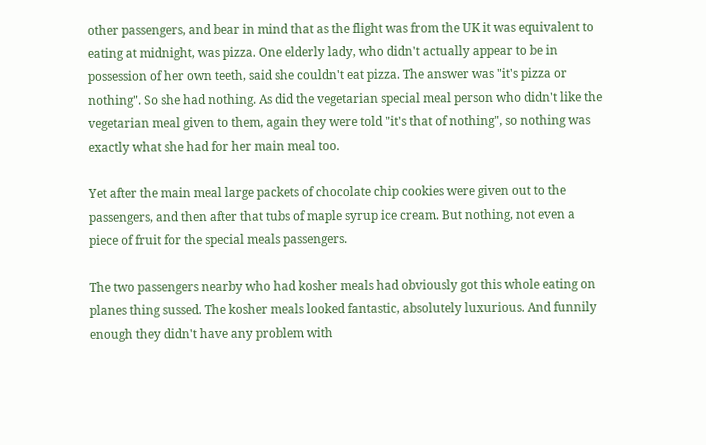other passengers, and bear in mind that as the flight was from the UK it was equivalent to eating at midnight, was pizza. One elderly lady, who didn't actually appear to be in possession of her own teeth, said she couldn't eat pizza. The answer was "it's pizza or nothing". So she had nothing. As did the vegetarian special meal person who didn't like the vegetarian meal given to them, again they were told "it's that of nothing", so nothing was exactly what she had for her main meal too.

Yet after the main meal large packets of chocolate chip cookies were given out to the passengers, and then after that tubs of maple syrup ice cream. But nothing, not even a piece of fruit for the special meals passengers.

The two passengers nearby who had kosher meals had obviously got this whole eating on planes thing sussed. The kosher meals looked fantastic, absolutely luxurious. And funnily enough they didn't have any problem with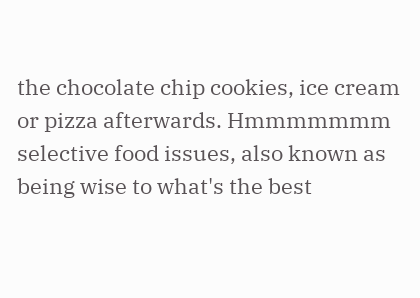the chocolate chip cookies, ice cream or pizza afterwards. Hmmmmmmm selective food issues, also known as being wise to what's the best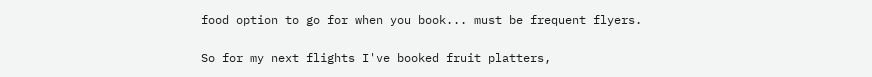food option to go for when you book... must be frequent flyers.

So for my next flights I've booked fruit platters,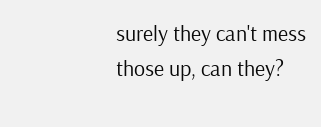surely they can't mess those up, can they?